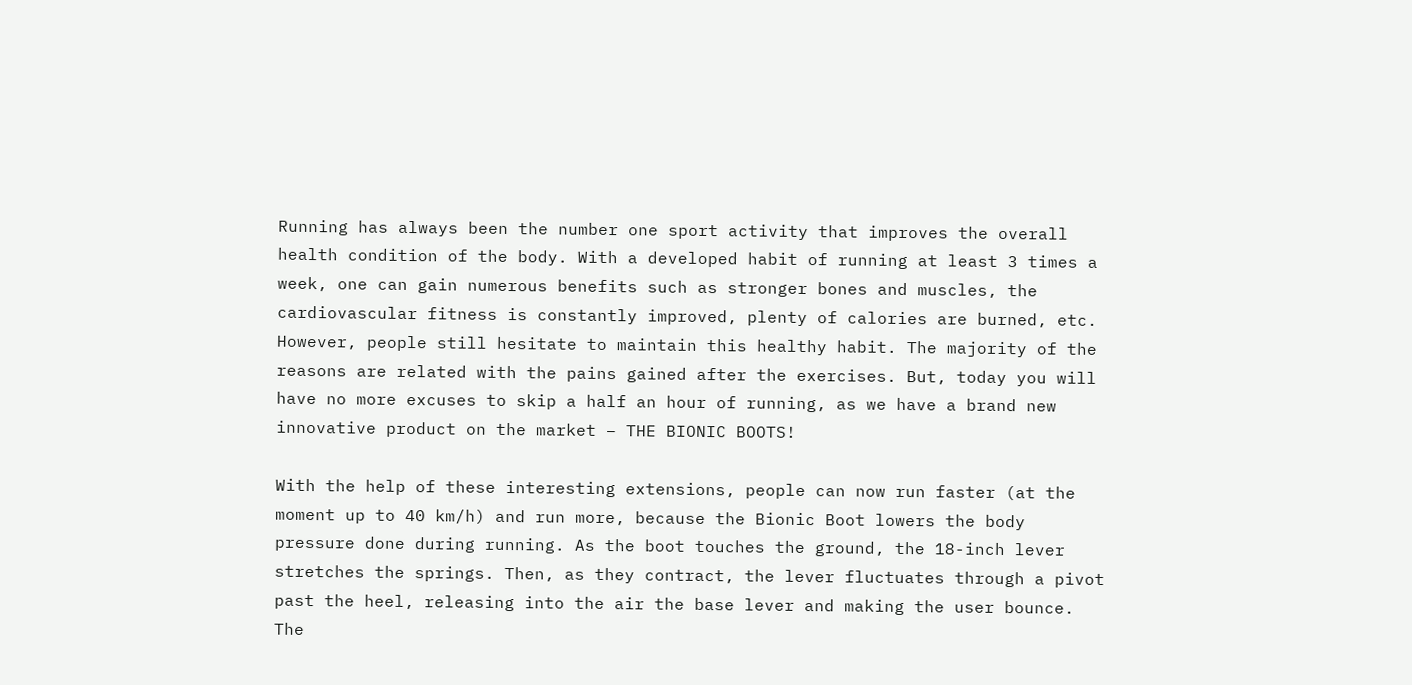Running has always been the number one sport activity that improves the overall health condition of the body. With a developed habit of running at least 3 times a week, one can gain numerous benefits such as stronger bones and muscles, the cardiovascular fitness is constantly improved, plenty of calories are burned, etc. However, people still hesitate to maintain this healthy habit. The majority of the reasons are related with the pains gained after the exercises. But, today you will have no more excuses to skip a half an hour of running, as we have a brand new innovative product on the market – THE BIONIC BOOTS!

With the help of these interesting extensions, people can now run faster (at the moment up to 40 km/h) and run more, because the Bionic Boot lowers the body pressure done during running. As the boot touches the ground, the 18-inch lever stretches the springs. Then, as they contract, the lever fluctuates through a pivot past the heel, releasing into the air the base lever and making the user bounce. The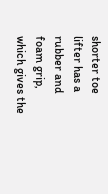shorter toe lifter has a rubber and foam grip, which gives the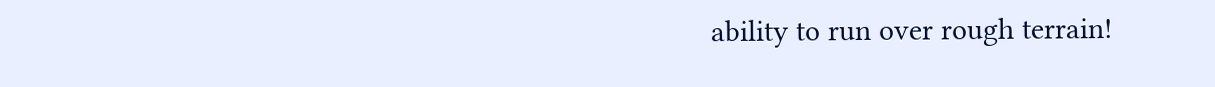ability to run over rough terrain!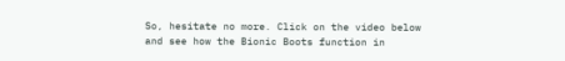So, hesitate no more. Click on the video below and see how the Bionic Boots function in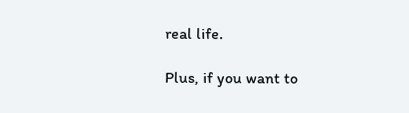real life.

Plus, if you want to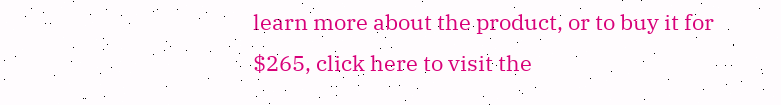learn more about the product, or to buy it for $265, click here to visit the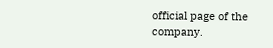official page of the company.